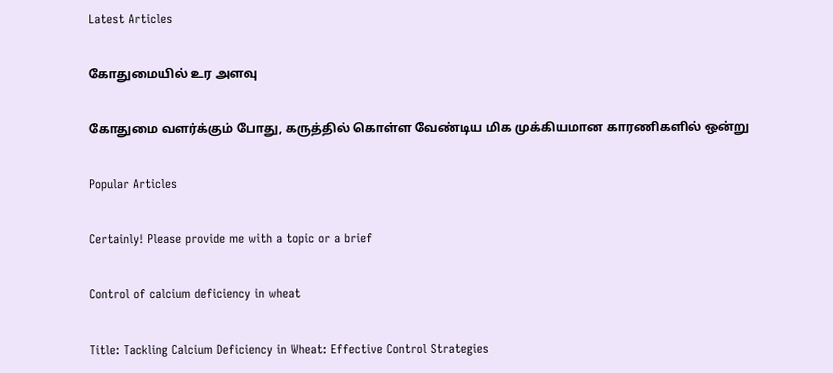Latest Articles

கோதுமையில் உர அளவு

கோதுமை வளர்க்கும் போது, கருத்தில் கொள்ள வேண்டிய மிக முக்கியமான காரணிகளில் ஒன்று

Popular Articles

Certainly! Please provide me with a topic or a brief

Control of calcium deficiency in wheat

Title: Tackling Calcium Deficiency in Wheat: Effective Control Strategies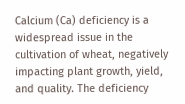Calcium (Ca) deficiency is a widespread issue in the cultivation of wheat, negatively impacting plant growth, yield, and quality. The deficiency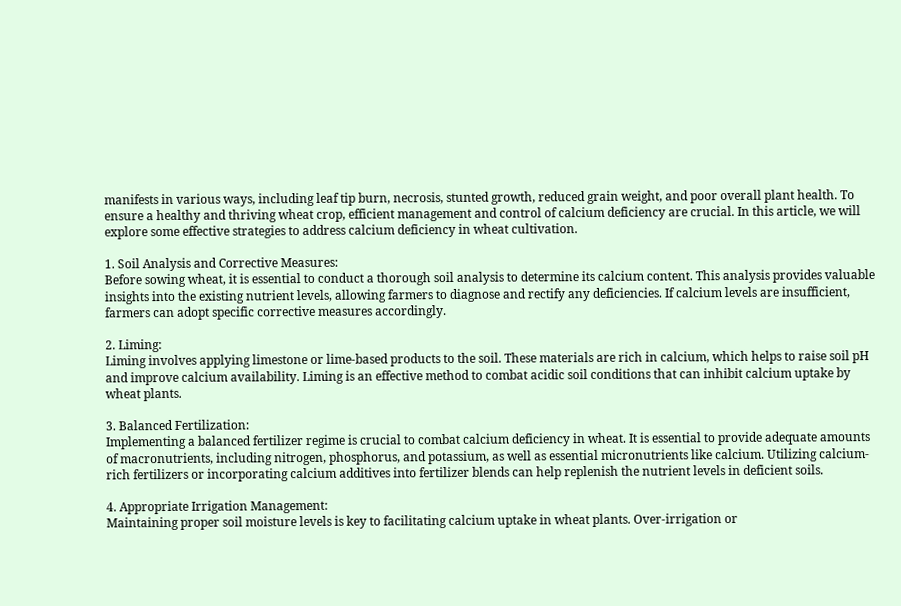manifests in various ways, including leaf tip burn, necrosis, stunted growth, reduced grain weight, and poor overall plant health. To ensure a healthy and thriving wheat crop, efficient management and control of calcium deficiency are crucial. In this article, we will explore some effective strategies to address calcium deficiency in wheat cultivation.

1. Soil Analysis and Corrective Measures:
Before sowing wheat, it is essential to conduct a thorough soil analysis to determine its calcium content. This analysis provides valuable insights into the existing nutrient levels, allowing farmers to diagnose and rectify any deficiencies. If calcium levels are insufficient, farmers can adopt specific corrective measures accordingly.

2. Liming:
Liming involves applying limestone or lime-based products to the soil. These materials are rich in calcium, which helps to raise soil pH and improve calcium availability. Liming is an effective method to combat acidic soil conditions that can inhibit calcium uptake by wheat plants.

3. Balanced Fertilization:
Implementing a balanced fertilizer regime is crucial to combat calcium deficiency in wheat. It is essential to provide adequate amounts of macronutrients, including nitrogen, phosphorus, and potassium, as well as essential micronutrients like calcium. Utilizing calcium-rich fertilizers or incorporating calcium additives into fertilizer blends can help replenish the nutrient levels in deficient soils.

4. Appropriate Irrigation Management:
Maintaining proper soil moisture levels is key to facilitating calcium uptake in wheat plants. Over-irrigation or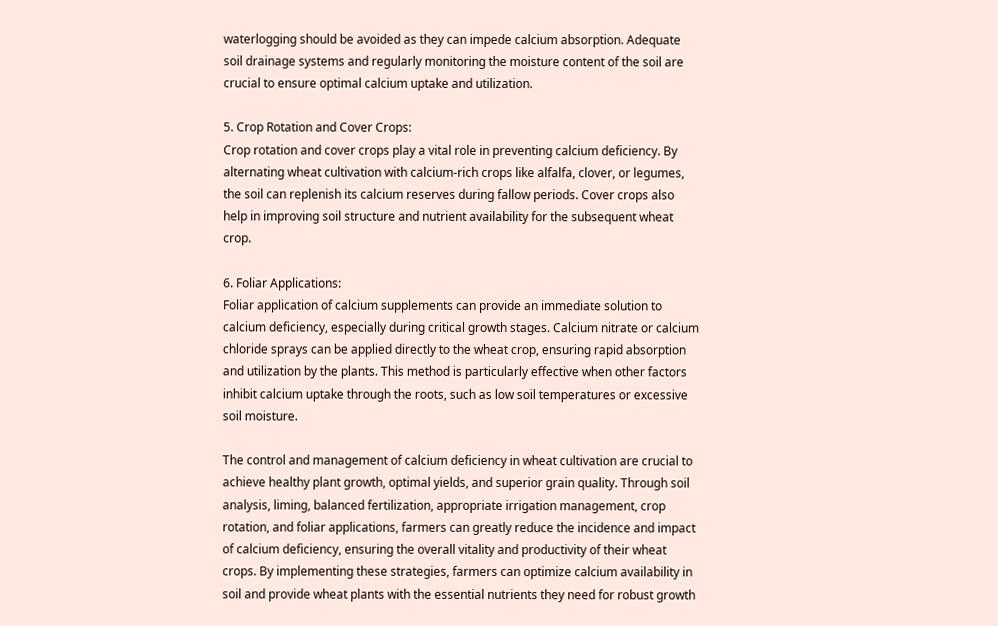waterlogging should be avoided as they can impede calcium absorption. Adequate soil drainage systems and regularly monitoring the moisture content of the soil are crucial to ensure optimal calcium uptake and utilization.

5. Crop Rotation and Cover Crops:
Crop rotation and cover crops play a vital role in preventing calcium deficiency. By alternating wheat cultivation with calcium-rich crops like alfalfa, clover, or legumes, the soil can replenish its calcium reserves during fallow periods. Cover crops also help in improving soil structure and nutrient availability for the subsequent wheat crop.

6. Foliar Applications:
Foliar application of calcium supplements can provide an immediate solution to calcium deficiency, especially during critical growth stages. Calcium nitrate or calcium chloride sprays can be applied directly to the wheat crop, ensuring rapid absorption and utilization by the plants. This method is particularly effective when other factors inhibit calcium uptake through the roots, such as low soil temperatures or excessive soil moisture.

The control and management of calcium deficiency in wheat cultivation are crucial to achieve healthy plant growth, optimal yields, and superior grain quality. Through soil analysis, liming, balanced fertilization, appropriate irrigation management, crop rotation, and foliar applications, farmers can greatly reduce the incidence and impact of calcium deficiency, ensuring the overall vitality and productivity of their wheat crops. By implementing these strategies, farmers can optimize calcium availability in soil and provide wheat plants with the essential nutrients they need for robust growth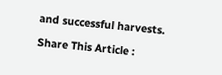and successful harvests.

Share This Article :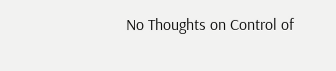No Thoughts on Control of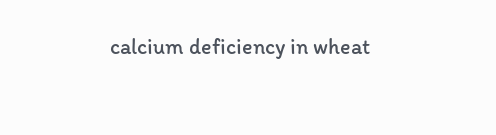calcium deficiency in wheat